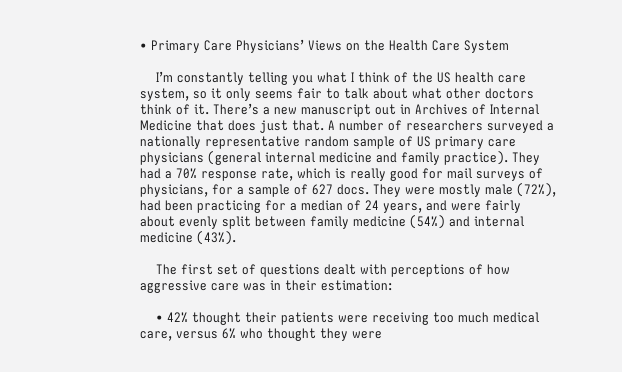• Primary Care Physicians’ Views on the Health Care System

    I’m constantly telling you what I think of the US health care system, so it only seems fair to talk about what other doctors think of it. There’s a new manuscript out in Archives of Internal Medicine that does just that. A number of researchers surveyed a nationally representative random sample of US primary care physicians (general internal medicine and family practice). They had a 70% response rate, which is really good for mail surveys of physicians, for a sample of 627 docs. They were mostly male (72%), had been practicing for a median of 24 years, and were fairly about evenly split between family medicine (54%) and internal medicine (43%).

    The first set of questions dealt with perceptions of how aggressive care was in their estimation:

    • 42% thought their patients were receiving too much medical care, versus 6% who thought they were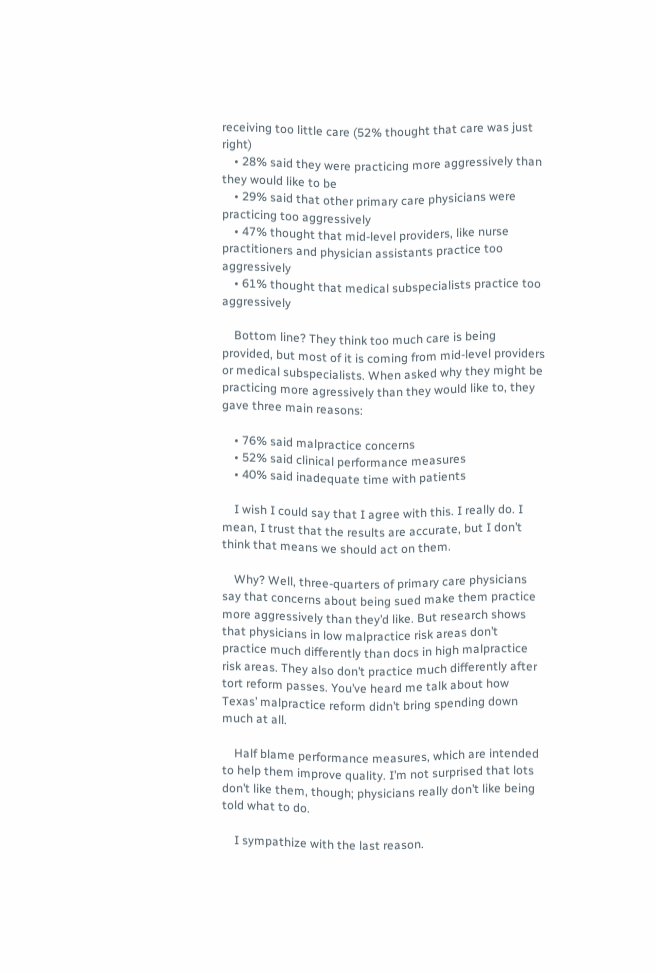receiving too little care (52% thought that care was just right)
    • 28% said they were practicing more aggressively than they would like to be
    • 29% said that other primary care physicians were practicing too aggressively
    • 47% thought that mid-level providers, like nurse practitioners and physician assistants practice too aggressively
    • 61% thought that medical subspecialists practice too aggressively

    Bottom line? They think too much care is being provided, but most of it is coming from mid-level providers or medical subspecialists. When asked why they might be practicing more agressively than they would like to, they gave three main reasons:

    • 76% said malpractice concerns
    • 52% said clinical performance measures
    • 40% said inadequate time with patients

    I wish I could say that I agree with this. I really do. I mean, I trust that the results are accurate, but I don’t think that means we should act on them.

    Why? Well, three-quarters of primary care physicians say that concerns about being sued make them practice more aggressively than they’d like. But research shows that physicians in low malpractice risk areas don’t practice much differently than docs in high malpractice risk areas. They also don’t practice much differently after tort reform passes. You’ve heard me talk about how Texas’ malpractice reform didn’t bring spending down much at all.

    Half blame performance measures, which are intended to help them improve quality. I’m not surprised that lots don’t like them, though; physicians really don’t like being told what to do.

    I sympathize with the last reason.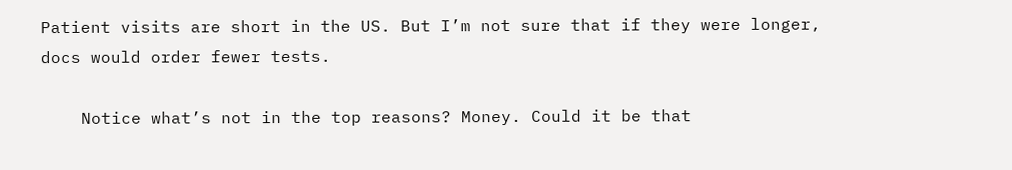Patient visits are short in the US. But I’m not sure that if they were longer, docs would order fewer tests.

    Notice what’s not in the top reasons? Money. Could it be that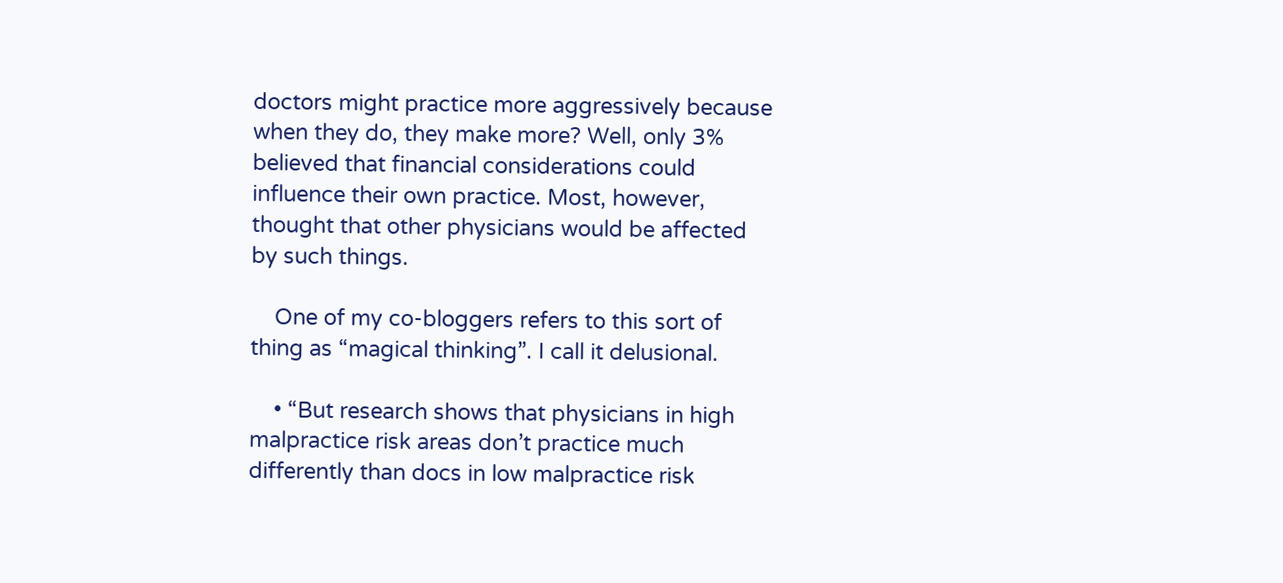doctors might practice more aggressively because when they do, they make more? Well, only 3% believed that financial considerations could influence their own practice. Most, however, thought that other physicians would be affected by such things.

    One of my co-bloggers refers to this sort of thing as “magical thinking”. I call it delusional.

    • “But research shows that physicians in high malpractice risk areas don’t practice much differently than docs in low malpractice risk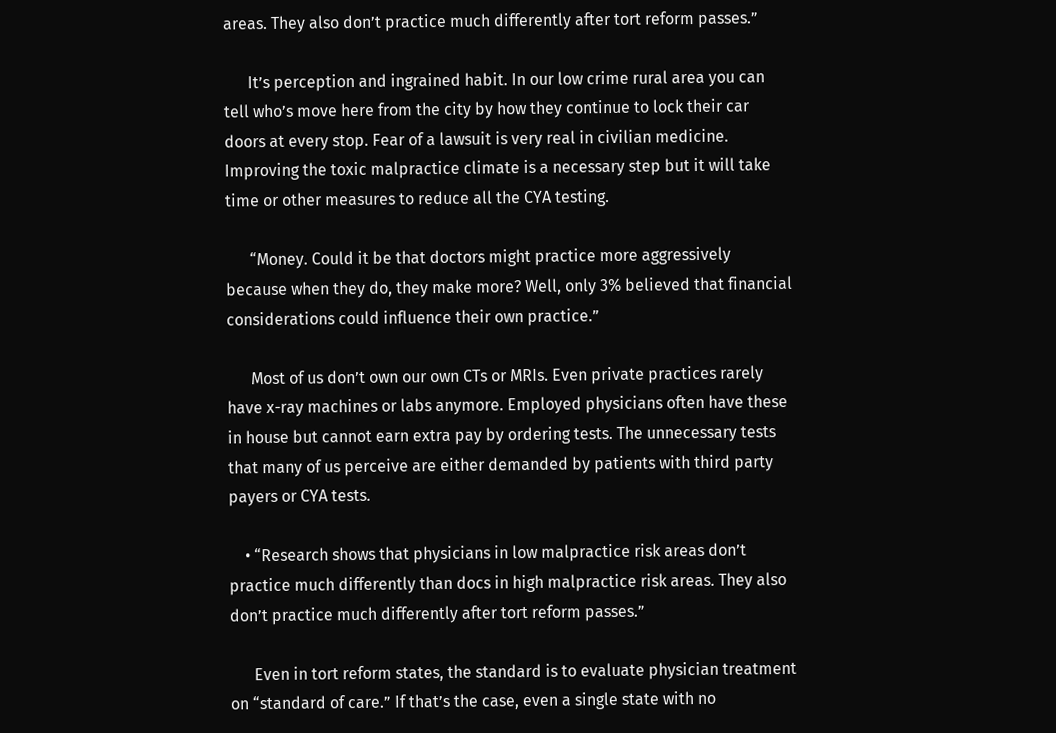areas. They also don’t practice much differently after tort reform passes.”

      It’s perception and ingrained habit. In our low crime rural area you can tell who’s move here from the city by how they continue to lock their car doors at every stop. Fear of a lawsuit is very real in civilian medicine. Improving the toxic malpractice climate is a necessary step but it will take time or other measures to reduce all the CYA testing.

      “Money. Could it be that doctors might practice more aggressively because when they do, they make more? Well, only 3% believed that financial considerations could influence their own practice.”

      Most of us don’t own our own CTs or MRIs. Even private practices rarely have x-ray machines or labs anymore. Employed physicians often have these in house but cannot earn extra pay by ordering tests. The unnecessary tests that many of us perceive are either demanded by patients with third party payers or CYA tests.

    • “Research shows that physicians in low malpractice risk areas don’t practice much differently than docs in high malpractice risk areas. They also don’t practice much differently after tort reform passes.”

      Even in tort reform states, the standard is to evaluate physician treatment on “standard of care.” If that’s the case, even a single state with no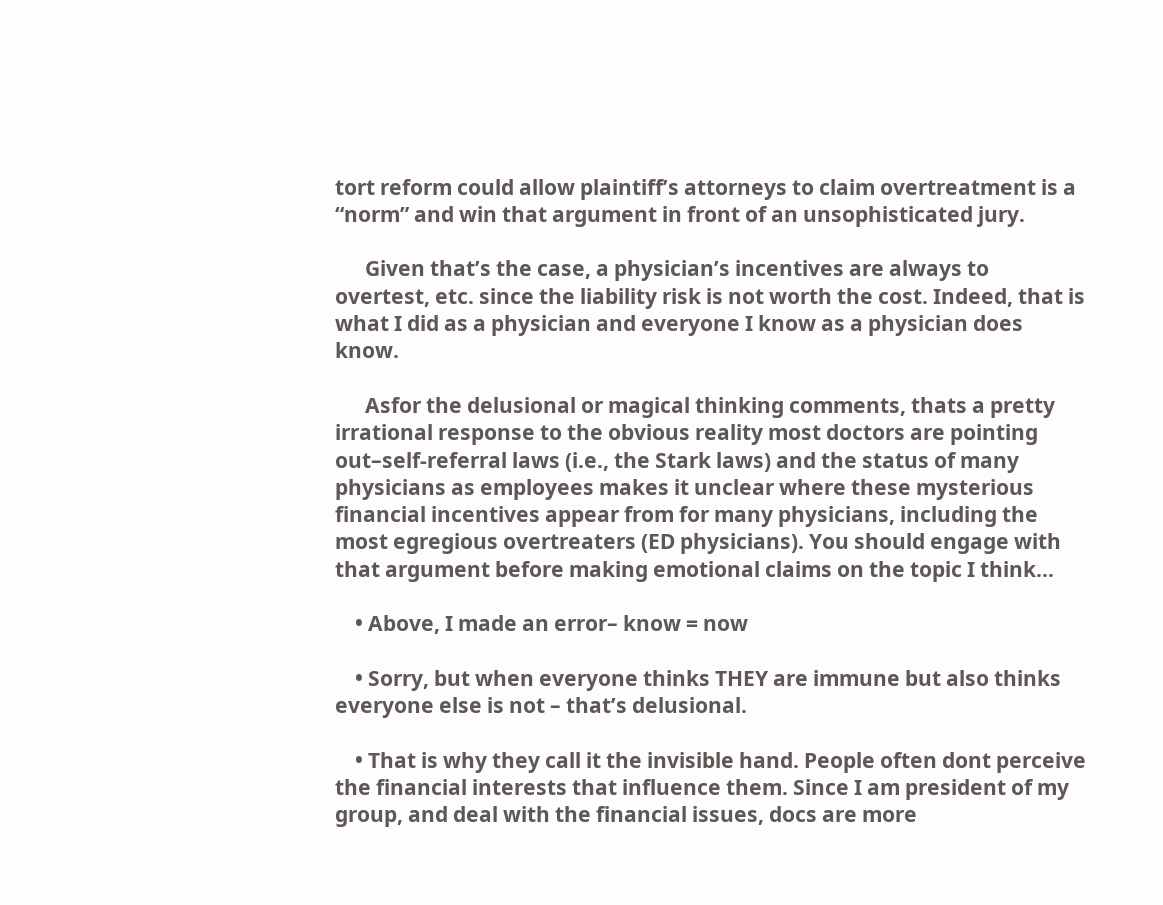tort reform could allow plaintiff’s attorneys to claim overtreatment is a “norm” and win that argument in front of an unsophisticated jury.

      Given that’s the case, a physician’s incentives are always to overtest, etc. since the liability risk is not worth the cost. Indeed, that is what I did as a physician and everyone I know as a physician does know.

      Asfor the delusional or magical thinking comments, thats a pretty irrational response to the obvious reality most doctors are pointing out–self-referral laws (i.e., the Stark laws) and the status of many physicians as employees makes it unclear where these mysterious financial incentives appear from for many physicians, including the most egregious overtreaters (ED physicians). You should engage with that argument before making emotional claims on the topic I think…

    • Above, I made an error– know = now

    • Sorry, but when everyone thinks THEY are immune but also thinks everyone else is not – that’s delusional.

    • That is why they call it the invisible hand. People often dont perceive the financial interests that influence them. Since I am president of my group, and deal with the financial issues, docs are more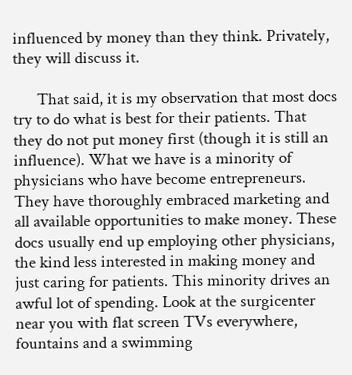influenced by money than they think. Privately, they will discuss it.

      That said, it is my observation that most docs try to do what is best for their patients. That they do not put money first (though it is still an influence). What we have is a minority of physicians who have become entrepreneurs. They have thoroughly embraced marketing and all available opportunities to make money. These docs usually end up employing other physicians, the kind less interested in making money and just caring for patients. This minority drives an awful lot of spending. Look at the surgicenter near you with flat screen TVs everywhere, fountains and a swimming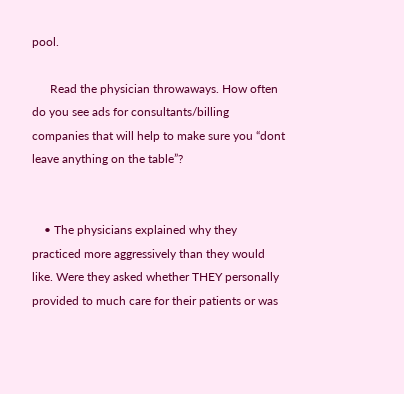pool.

      Read the physician throwaways. How often do you see ads for consultants/billing companies that will help to make sure you “dont leave anything on the table”?


    • The physicians explained why they practiced more aggressively than they would like. Were they asked whether THEY personally provided to much care for their patients or was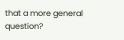that a more general question?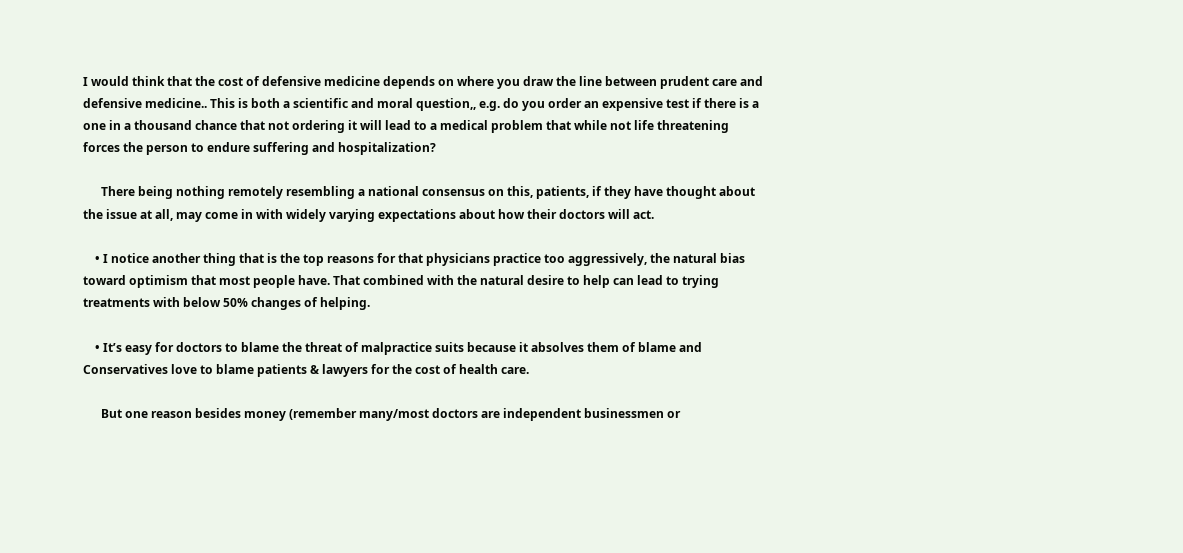I would think that the cost of defensive medicine depends on where you draw the line between prudent care and defensive medicine.. This is both a scientific and moral question,, e.g. do you order an expensive test if there is a one in a thousand chance that not ordering it will lead to a medical problem that while not life threatening forces the person to endure suffering and hospitalization?

      There being nothing remotely resembling a national consensus on this, patients, if they have thought about the issue at all, may come in with widely varying expectations about how their doctors will act.

    • I notice another thing that is the top reasons for that physicians practice too aggressively, the natural bias toward optimism that most people have. That combined with the natural desire to help can lead to trying treatments with below 50% changes of helping.

    • It’s easy for doctors to blame the threat of malpractice suits because it absolves them of blame and Conservatives love to blame patients & lawyers for the cost of health care.

      But one reason besides money (remember many/most doctors are independent businessmen or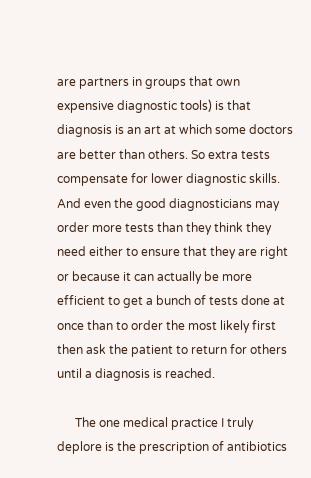are partners in groups that own expensive diagnostic tools) is that diagnosis is an art at which some doctors are better than others. So extra tests compensate for lower diagnostic skills. And even the good diagnosticians may order more tests than they think they need either to ensure that they are right or because it can actually be more efficient to get a bunch of tests done at once than to order the most likely first then ask the patient to return for others until a diagnosis is reached.

      The one medical practice I truly deplore is the prescription of antibiotics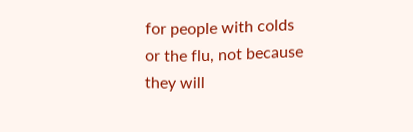for people with colds or the flu, not because they will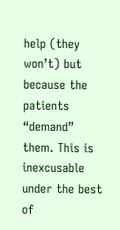help (they won’t) but because the patients “demand” them. This is inexcusable under the best of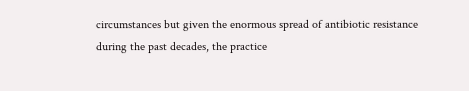circumstances but given the enormous spread of antibiotic resistance during the past decades, the practice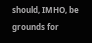should, IMHO, be grounds for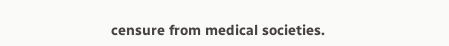censure from medical societies.